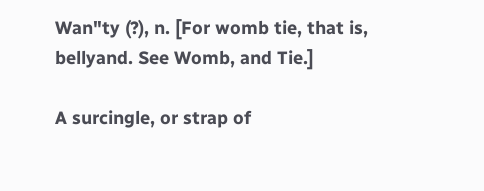Wan"ty (?), n. [For womb tie, that is, bellyand. See Womb, and Tie.]

A surcingle, or strap of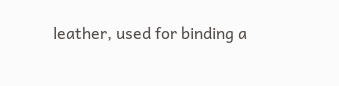leather, used for binding a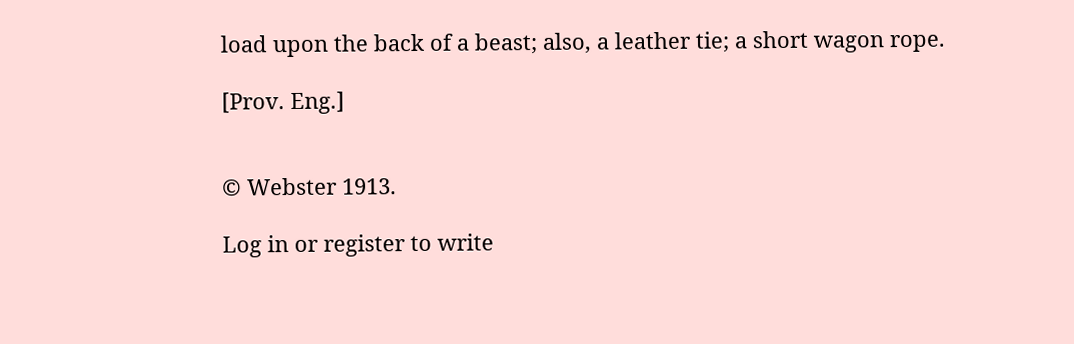load upon the back of a beast; also, a leather tie; a short wagon rope.

[Prov. Eng.]


© Webster 1913.

Log in or register to write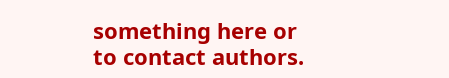something here or to contact authors.